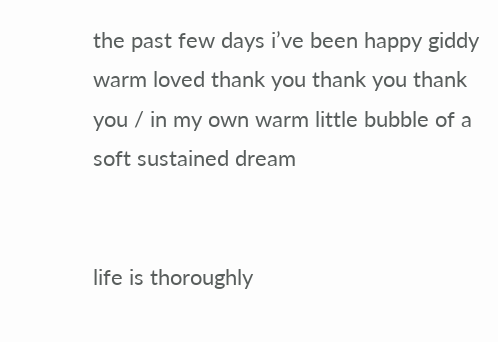the past few days i’ve been happy giddy warm loved thank you thank you thank you / in my own warm little bubble of a soft sustained dream


life is thoroughly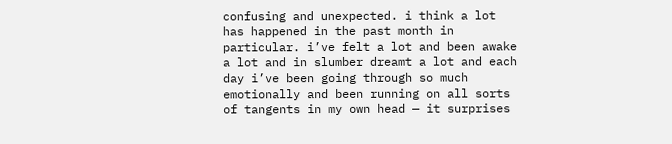confusing and unexpected. i think a lot has happened in the past month in particular. i’ve felt a lot and been awake a lot and in slumber dreamt a lot and each day i’ve been going through so much emotionally and been running on all sorts of tangents in my own head — it surprises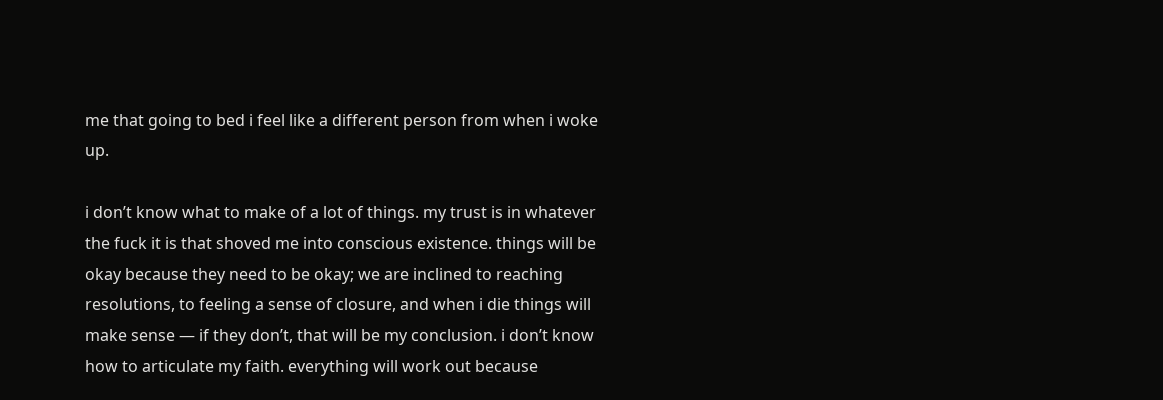me that going to bed i feel like a different person from when i woke up.

i don’t know what to make of a lot of things. my trust is in whatever the fuck it is that shoved me into conscious existence. things will be okay because they need to be okay; we are inclined to reaching resolutions, to feeling a sense of closure, and when i die things will make sense — if they don’t, that will be my conclusion. i don’t know how to articulate my faith. everything will work out because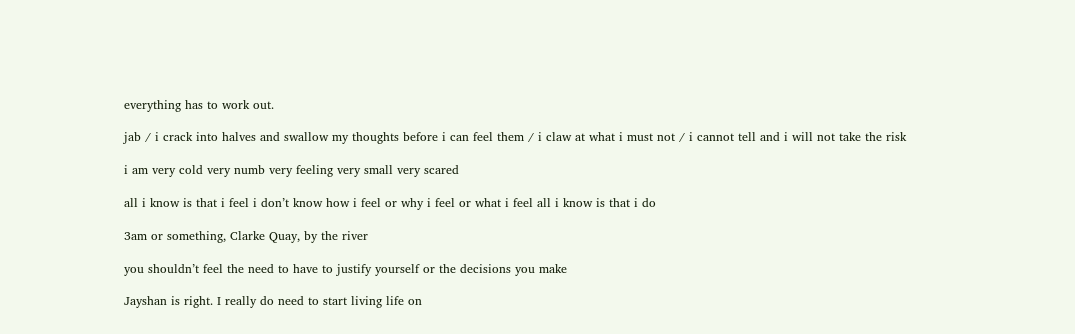everything has to work out.

jab / i crack into halves and swallow my thoughts before i can feel them / i claw at what i must not / i cannot tell and i will not take the risk

i am very cold very numb very feeling very small very scared

all i know is that i feel i don’t know how i feel or why i feel or what i feel all i know is that i do

3am or something, Clarke Quay, by the river

you shouldn’t feel the need to have to justify yourself or the decisions you make

Jayshan is right. I really do need to start living life on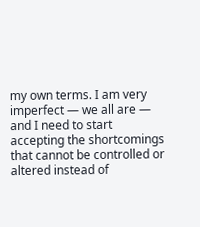my own terms. I am very imperfect — we all are — and I need to start accepting the shortcomings that cannot be controlled or altered instead of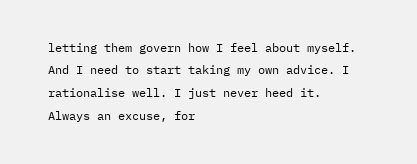letting them govern how I feel about myself. And I need to start taking my own advice. I rationalise well. I just never heed it. Always an excuse, for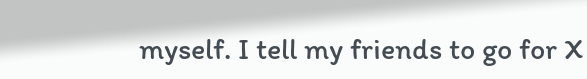myself. I tell my friends to go for X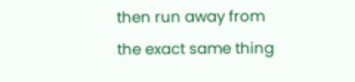then run away from the exact same thing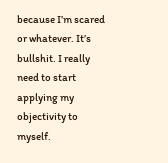because I’m scared or whatever. It’s bullshit. I really need to start applying my objectivity to myself.